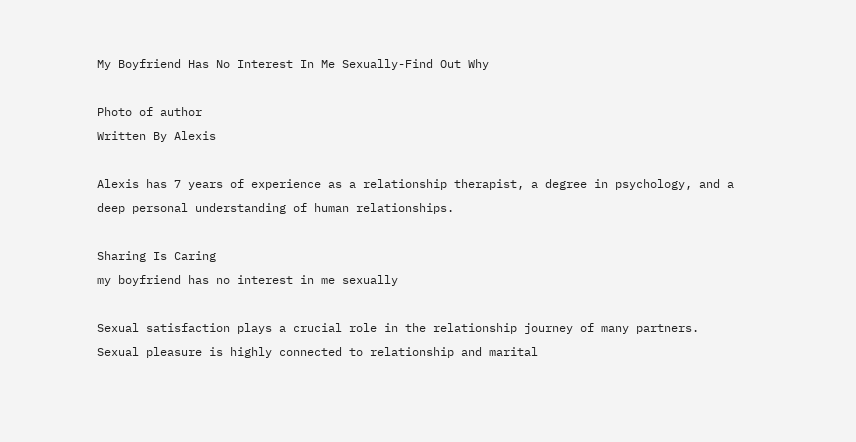My Boyfriend Has No Interest In Me Sexually-Find Out Why

Photo of author
Written By Alexis

Alexis has 7 years of experience as a relationship therapist, a degree in psychology, and a deep personal understanding of human relationships.

Sharing Is Caring
my boyfriend has no interest in me sexually

Sexual satisfaction plays a crucial role in the relationship journey of many partners. Sexual pleasure is highly connected to relationship and marital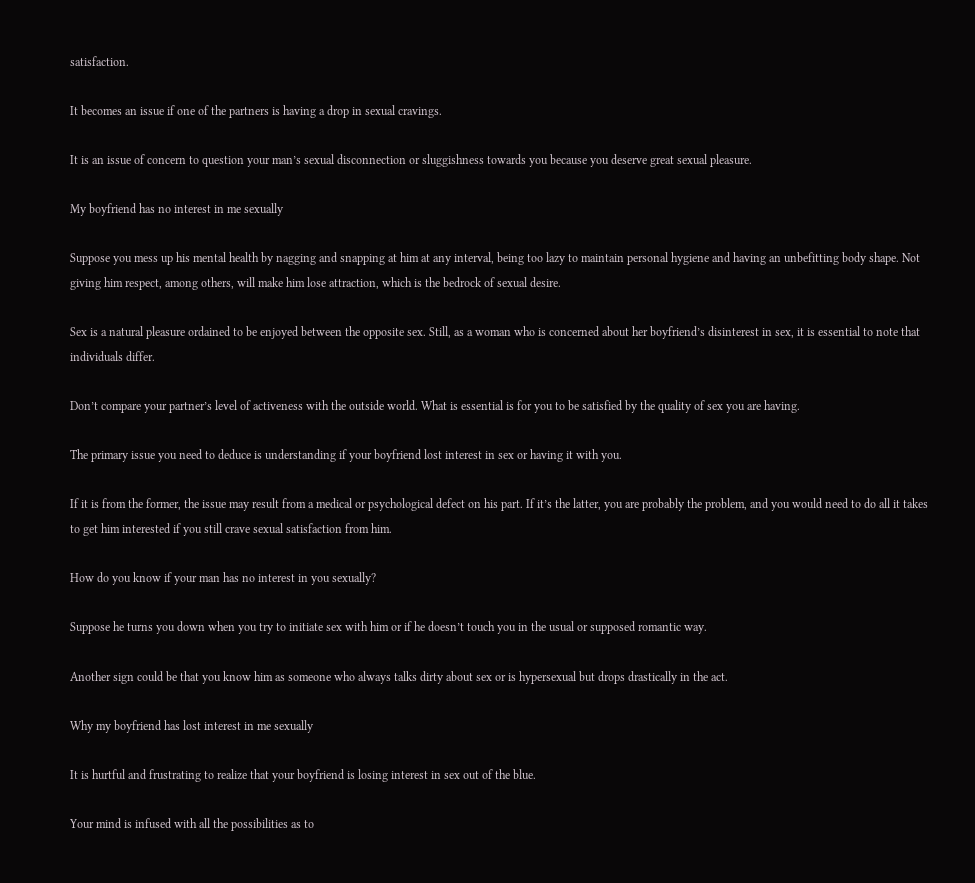satisfaction.

It becomes an issue if one of the partners is having a drop in sexual cravings.

It is an issue of concern to question your man’s sexual disconnection or sluggishness towards you because you deserve great sexual pleasure.

My boyfriend has no interest in me sexually

Suppose you mess up his mental health by nagging and snapping at him at any interval, being too lazy to maintain personal hygiene and having an unbefitting body shape. Not giving him respect, among others, will make him lose attraction, which is the bedrock of sexual desire.

Sex is a natural pleasure ordained to be enjoyed between the opposite sex. Still, as a woman who is concerned about her boyfriend’s disinterest in sex, it is essential to note that individuals differ.

Don’t compare your partner’s level of activeness with the outside world. What is essential is for you to be satisfied by the quality of sex you are having.

The primary issue you need to deduce is understanding if your boyfriend lost interest in sex or having it with you.

If it is from the former, the issue may result from a medical or psychological defect on his part. If it’s the latter, you are probably the problem, and you would need to do all it takes to get him interested if you still crave sexual satisfaction from him.

How do you know if your man has no interest in you sexually?

Suppose he turns you down when you try to initiate sex with him or if he doesn’t touch you in the usual or supposed romantic way.

Another sign could be that you know him as someone who always talks dirty about sex or is hypersexual but drops drastically in the act.

Why my boyfriend has lost interest in me sexually

It is hurtful and frustrating to realize that your boyfriend is losing interest in sex out of the blue.

Your mind is infused with all the possibilities as to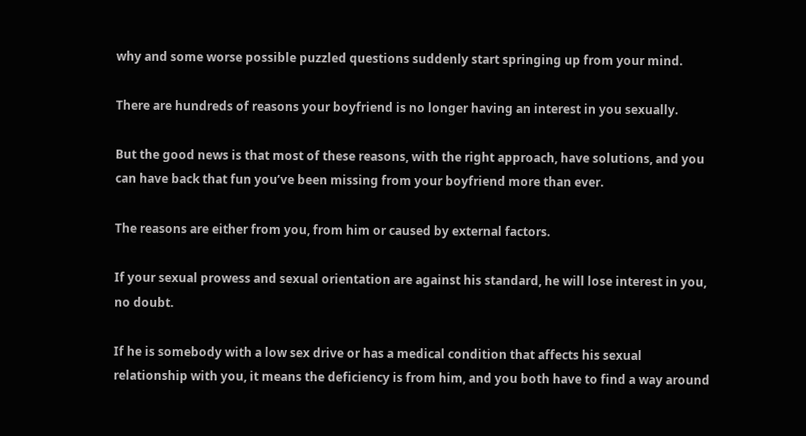why and some worse possible puzzled questions suddenly start springing up from your mind.

There are hundreds of reasons your boyfriend is no longer having an interest in you sexually.

But the good news is that most of these reasons, with the right approach, have solutions, and you can have back that fun you’ve been missing from your boyfriend more than ever.

The reasons are either from you, from him or caused by external factors.

If your sexual prowess and sexual orientation are against his standard, he will lose interest in you, no doubt.

If he is somebody with a low sex drive or has a medical condition that affects his sexual relationship with you, it means the deficiency is from him, and you both have to find a way around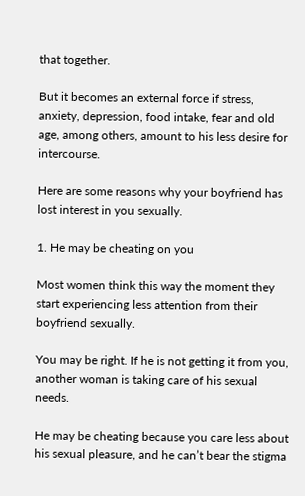that together.

But it becomes an external force if stress, anxiety, depression, food intake, fear and old age, among others, amount to his less desire for intercourse.

Here are some reasons why your boyfriend has lost interest in you sexually.

1. He may be cheating on you

Most women think this way the moment they start experiencing less attention from their boyfriend sexually.

You may be right. If he is not getting it from you, another woman is taking care of his sexual needs.

He may be cheating because you care less about his sexual pleasure, and he can’t bear the stigma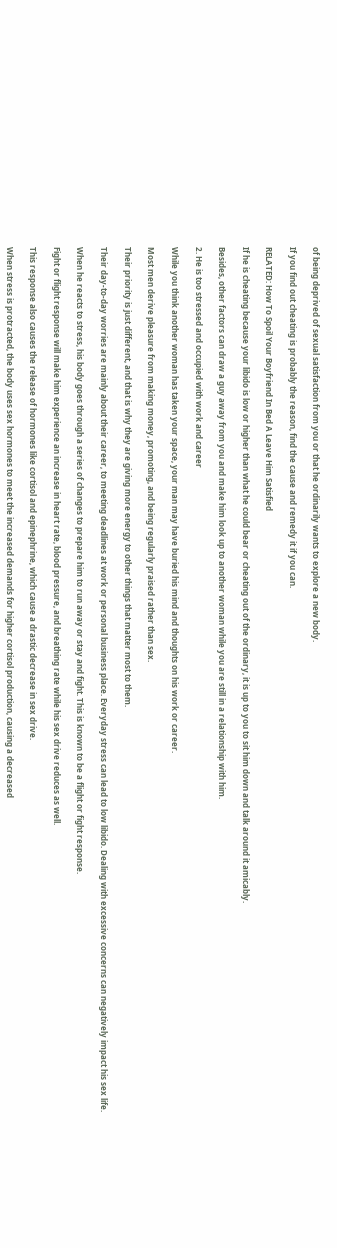of being deprived of sexual satisfaction from you or that he ordinarily wants to explore a new body.

If you find out cheating is probably the reason, find the cause and remedy it if you can.

RELATED: How To Spoil Your Boyfriend In Bed A Leave Him Satisfied

If he is cheating because your libido is low or higher than what he could bear or cheating out of the ordinary, it is up to you to sit him down and talk around it amicably.

Besides, other factors can draw a guy away from you and make him look up to another woman while you are still in a relationship with him.

2. He is too stressed and occupied with work and career

While you think another woman has taken your space, your man may have buried his mind and thoughts on his work or career.

Most men derive pleasure from making money, promoting, and being regularly praised rather than sex.

Their priority is just different, and that is why they are giving more energy to other things that matter most to them.

Their day-to-day worries are mainly about their career, to meeting deadlines at work or personal business place. Everyday stress can lead to low libido. Dealing with excessive concerns can negatively impact his sex life.

When he reacts to stress, his body goes through a series of changes to prepare him to run away or stay and fight. This is known to be a flight or fight response.

Fight or flight response will make him experience an increase in heart rate, blood pressure, and breathing rate while his sex drive reduces as well.

This response also causes the release of hormones like cortisol and epinephrine, which cause a drastic decrease in sex drive.

When stress is protracted, the body uses sex hormones to meet the increased demands for higher cortisol production, causing a decreased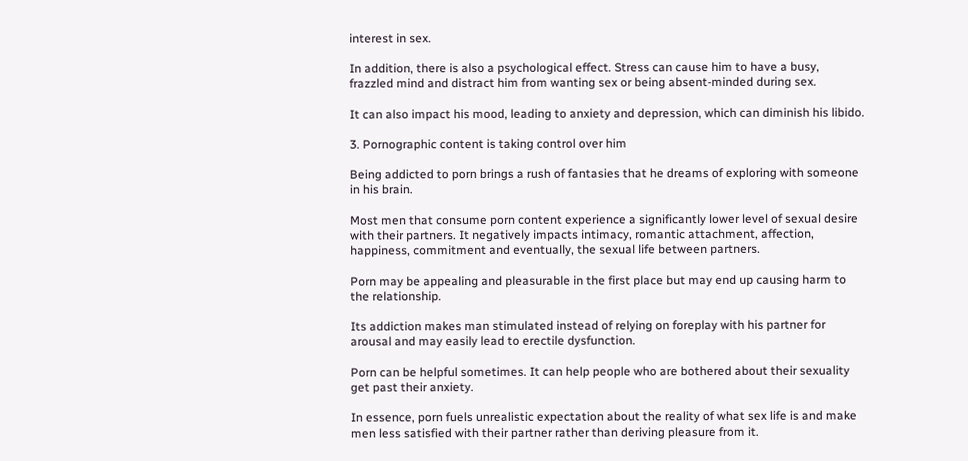interest in sex.

In addition, there is also a psychological effect. Stress can cause him to have a busy, frazzled mind and distract him from wanting sex or being absent-minded during sex.

It can also impact his mood, leading to anxiety and depression, which can diminish his libido.

3. Pornographic content is taking control over him

Being addicted to porn brings a rush of fantasies that he dreams of exploring with someone in his brain.

Most men that consume porn content experience a significantly lower level of sexual desire with their partners. It negatively impacts intimacy, romantic attachment, affection, happiness, commitment and eventually, the sexual life between partners.

Porn may be appealing and pleasurable in the first place but may end up causing harm to the relationship.

Its addiction makes man stimulated instead of relying on foreplay with his partner for arousal and may easily lead to erectile dysfunction.

Porn can be helpful sometimes. It can help people who are bothered about their sexuality get past their anxiety.

In essence, porn fuels unrealistic expectation about the reality of what sex life is and make men less satisfied with their partner rather than deriving pleasure from it.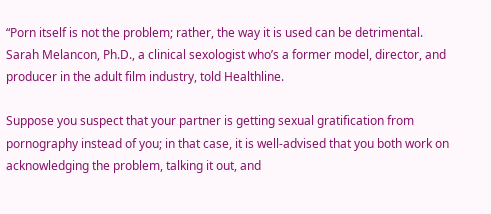“Porn itself is not the problem; rather, the way it is used can be detrimental. Sarah Melancon, Ph.D., a clinical sexologist who’s a former model, director, and producer in the adult film industry, told Healthline.

Suppose you suspect that your partner is getting sexual gratification from pornography instead of you; in that case, it is well-advised that you both work on acknowledging the problem, talking it out, and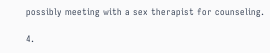possibly meeting with a sex therapist for counseling.

4.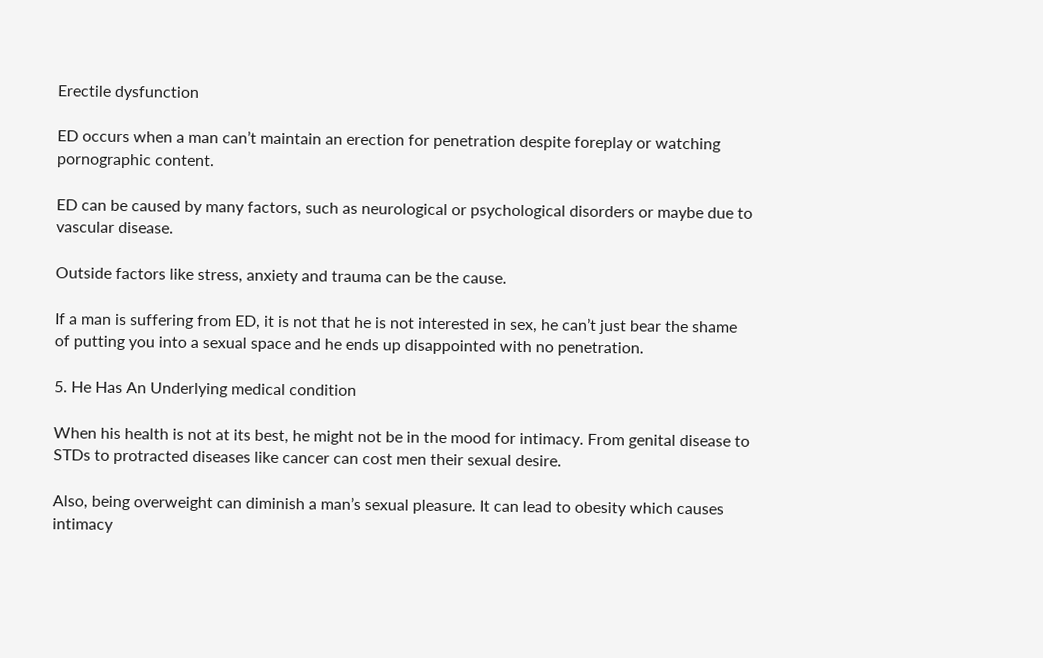Erectile dysfunction

ED occurs when a man can’t maintain an erection for penetration despite foreplay or watching pornographic content.

ED can be caused by many factors, such as neurological or psychological disorders or maybe due to vascular disease.

Outside factors like stress, anxiety and trauma can be the cause.

If a man is suffering from ED, it is not that he is not interested in sex, he can’t just bear the shame of putting you into a sexual space and he ends up disappointed with no penetration.

5. He Has An Underlying medical condition

When his health is not at its best, he might not be in the mood for intimacy. From genital disease to STDs to protracted diseases like cancer can cost men their sexual desire.

Also, being overweight can diminish a man’s sexual pleasure. It can lead to obesity which causes intimacy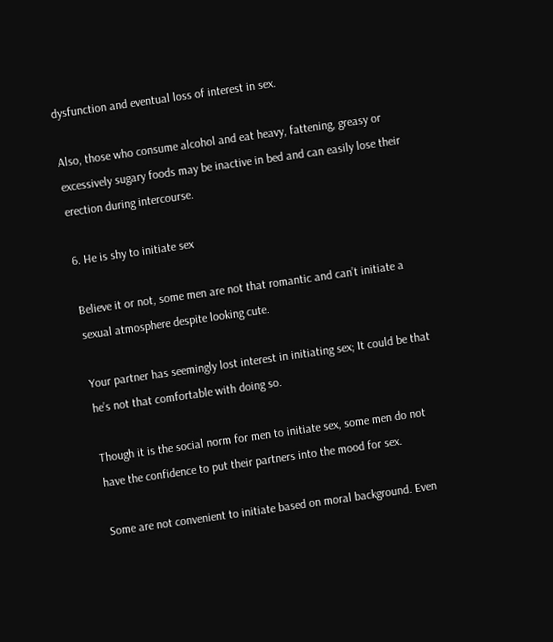dysfunction and eventual loss of interest in sex.

Also, those who consume alcohol and eat heavy, fattening, greasy or excessively sugary foods may be inactive in bed and can easily lose their erection during intercourse.

6. He is shy to initiate sex

Believe it or not, some men are not that romantic and can’t initiate a sexual atmosphere despite looking cute.

Your partner has seemingly lost interest in initiating sex; It could be that he’s not that comfortable with doing so.

Though it is the social norm for men to initiate sex, some men do not have the confidence to put their partners into the mood for sex.

Some are not convenient to initiate based on moral background. Even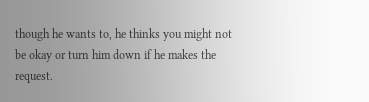though he wants to, he thinks you might not be okay or turn him down if he makes the request.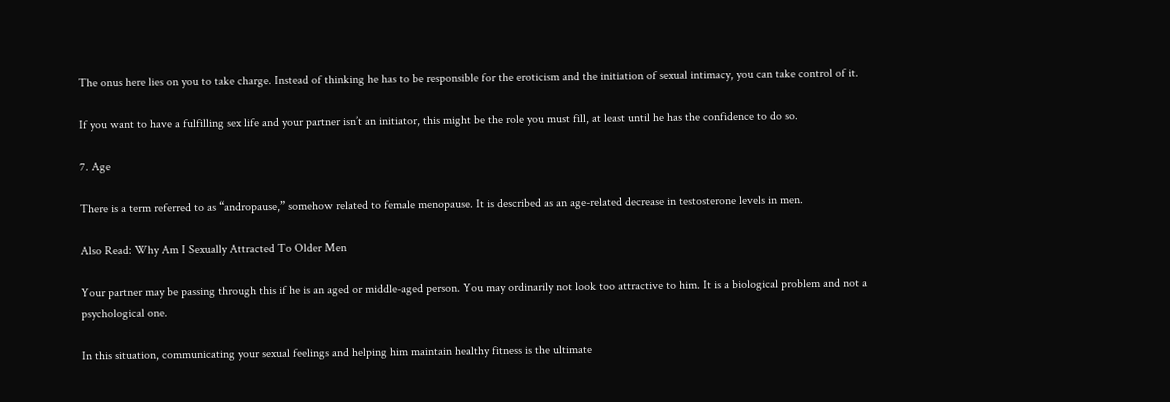The onus here lies on you to take charge. Instead of thinking he has to be responsible for the eroticism and the initiation of sexual intimacy, you can take control of it.

If you want to have a fulfilling sex life and your partner isn’t an initiator, this might be the role you must fill, at least until he has the confidence to do so.

7. Age

There is a term referred to as “andropause,” somehow related to female menopause. It is described as an age-related decrease in testosterone levels in men.

Also Read: Why Am I Sexually Attracted To Older Men

Your partner may be passing through this if he is an aged or middle-aged person. You may ordinarily not look too attractive to him. It is a biological problem and not a psychological one.

In this situation, communicating your sexual feelings and helping him maintain healthy fitness is the ultimate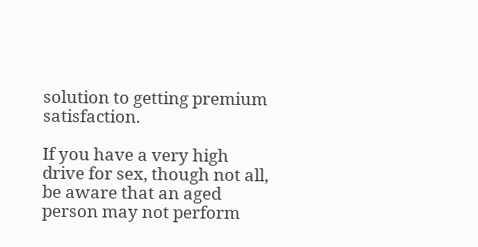solution to getting premium satisfaction.

If you have a very high drive for sex, though not all, be aware that an aged person may not perform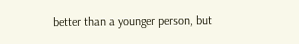better than a younger person, but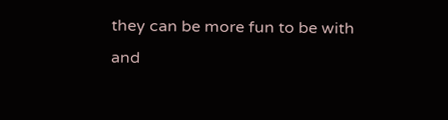they can be more fun to be with and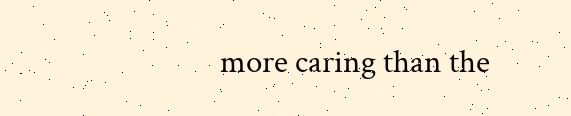more caring than the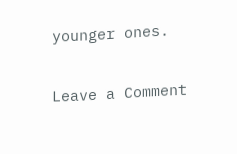younger ones.

Leave a Comment